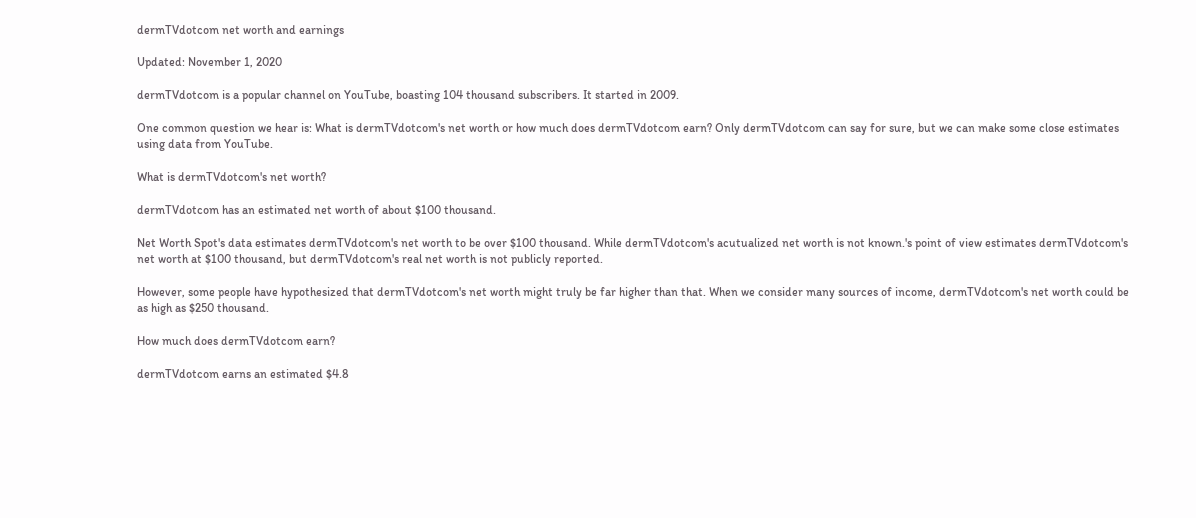dermTVdotcom net worth and earnings

Updated: November 1, 2020

dermTVdotcom is a popular channel on YouTube, boasting 104 thousand subscribers. It started in 2009.

One common question we hear is: What is dermTVdotcom's net worth or how much does dermTVdotcom earn? Only dermTVdotcom can say for sure, but we can make some close estimates using data from YouTube.

What is dermTVdotcom's net worth?

dermTVdotcom has an estimated net worth of about $100 thousand.

Net Worth Spot's data estimates dermTVdotcom's net worth to be over $100 thousand. While dermTVdotcom's acutualized net worth is not known.'s point of view estimates dermTVdotcom's net worth at $100 thousand, but dermTVdotcom's real net worth is not publicly reported.

However, some people have hypothesized that dermTVdotcom's net worth might truly be far higher than that. When we consider many sources of income, dermTVdotcom's net worth could be as high as $250 thousand.

How much does dermTVdotcom earn?

dermTVdotcom earns an estimated $4.8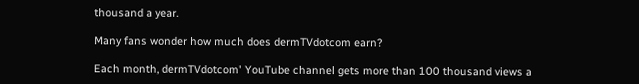thousand a year.

Many fans wonder how much does dermTVdotcom earn?

Each month, dermTVdotcom' YouTube channel gets more than 100 thousand views a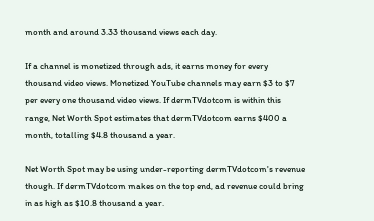month and around 3.33 thousand views each day.

If a channel is monetized through ads, it earns money for every thousand video views. Monetized YouTube channels may earn $3 to $7 per every one thousand video views. If dermTVdotcom is within this range, Net Worth Spot estimates that dermTVdotcom earns $400 a month, totalling $4.8 thousand a year.

Net Worth Spot may be using under-reporting dermTVdotcom's revenue though. If dermTVdotcom makes on the top end, ad revenue could bring in as high as $10.8 thousand a year.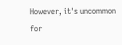However, it's uncommon for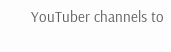YouTuber channels to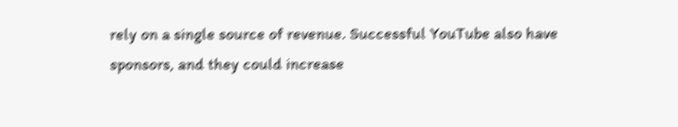rely on a single source of revenue. Successful YouTube also have sponsors, and they could increase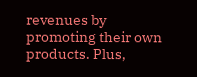revenues by promoting their own products. Plus,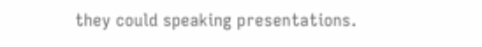they could speaking presentations.